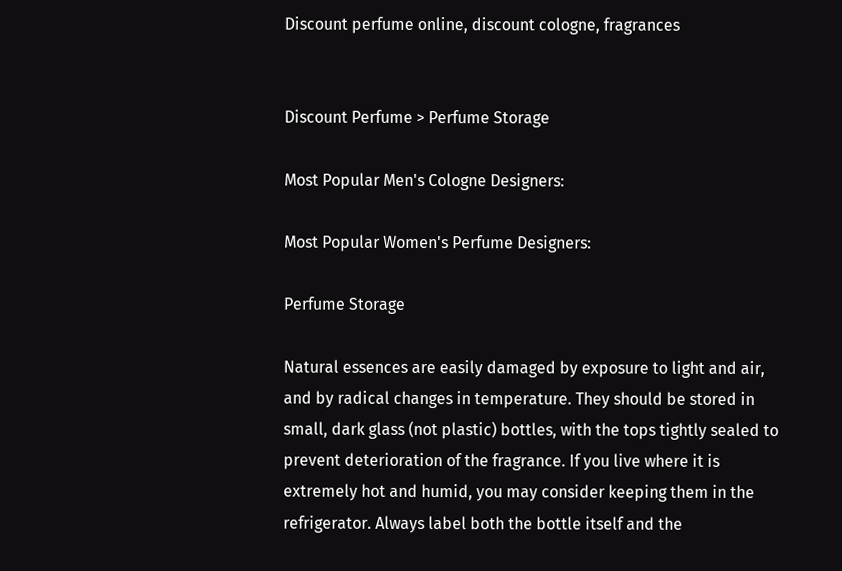Discount perfume online, discount cologne, fragrances


Discount Perfume > Perfume Storage

Most Popular Men's Cologne Designers:

Most Popular Women's Perfume Designers:

Perfume Storage

Natural essences are easily damaged by exposure to light and air, and by radical changes in temperature. They should be stored in small, dark glass (not plastic) bottles, with the tops tightly sealed to prevent deterioration of the fragrance. If you live where it is extremely hot and humid, you may consider keeping them in the refrigerator. Always label both the bottle itself and the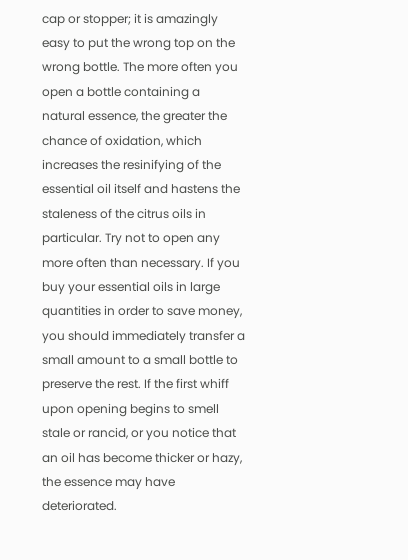cap or stopper; it is amazingly easy to put the wrong top on the wrong bottle. The more often you open a bottle containing a natural essence, the greater the chance of oxidation, which increases the resinifying of the essential oil itself and hastens the staleness of the citrus oils in particular. Try not to open any more often than necessary. If you buy your essential oils in large quantities in order to save money, you should immediately transfer a small amount to a small bottle to preserve the rest. If the first whiff upon opening begins to smell stale or rancid, or you notice that an oil has become thicker or hazy, the essence may have deteriorated.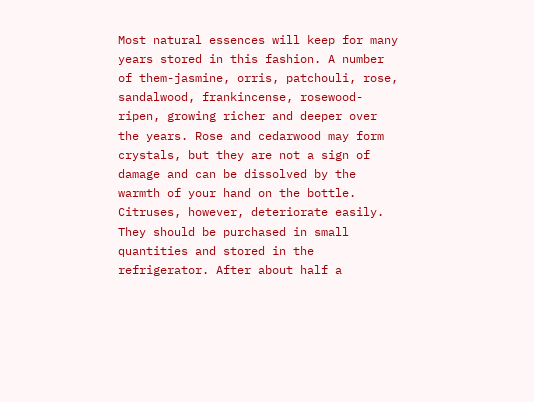Most natural essences will keep for many years stored in this fashion. A number of them-jasmine, orris, patchouli, rose, sandalwood, frankincense, rosewood-ripen, growing richer and deeper over the years. Rose and cedarwood may form crystals, but they are not a sign of damage and can be dissolved by the warmth of your hand on the bottle. Citruses, however, deteriorate easily. They should be purchased in small quantities and stored in the refrigerator. After about half a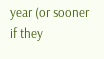year (or sooner if they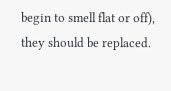begin to smell flat or off), they should be replaced.